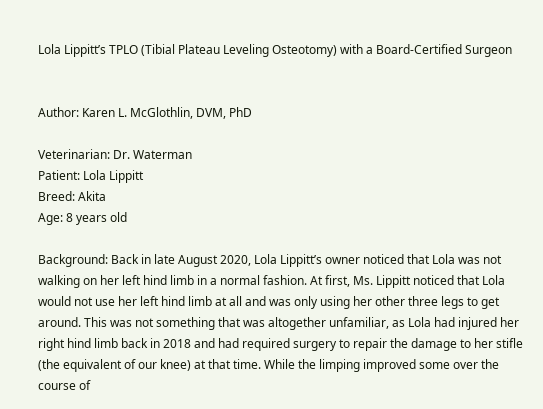Lola Lippitt’s TPLO (Tibial Plateau Leveling Osteotomy) with a Board-Certified Surgeon


Author: Karen L. McGlothlin, DVM, PhD

Veterinarian: Dr. Waterman
Patient: Lola Lippitt
Breed: Akita
Age: 8 years old

Background: Back in late August 2020, Lola Lippitt’s owner noticed that Lola was not walking on her left hind limb in a normal fashion. At first, Ms. Lippitt noticed that Lola would not use her left hind limb at all and was only using her other three legs to get around. This was not something that was altogether unfamiliar, as Lola had injured her right hind limb back in 2018 and had required surgery to repair the damage to her stifle (the equivalent of our knee) at that time. While the limping improved some over the course of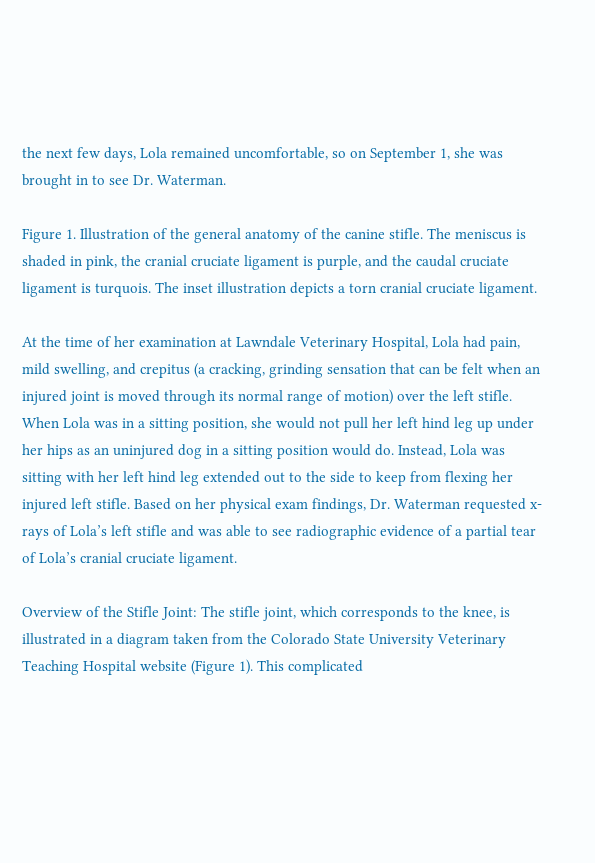the next few days, Lola remained uncomfortable, so on September 1, she was brought in to see Dr. Waterman.

Figure 1. Illustration of the general anatomy of the canine stifle. The meniscus is shaded in pink, the cranial cruciate ligament is purple, and the caudal cruciate ligament is turquois. The inset illustration depicts a torn cranial cruciate ligament.

At the time of her examination at Lawndale Veterinary Hospital, Lola had pain, mild swelling, and crepitus (a cracking, grinding sensation that can be felt when an injured joint is moved through its normal range of motion) over the left stifle. When Lola was in a sitting position, she would not pull her left hind leg up under her hips as an uninjured dog in a sitting position would do. Instead, Lola was sitting with her left hind leg extended out to the side to keep from flexing her injured left stifle. Based on her physical exam findings, Dr. Waterman requested x-rays of Lola’s left stifle and was able to see radiographic evidence of a partial tear of Lola’s cranial cruciate ligament.

Overview of the Stifle Joint: The stifle joint, which corresponds to the knee, is illustrated in a diagram taken from the Colorado State University Veterinary Teaching Hospital website (Figure 1). This complicated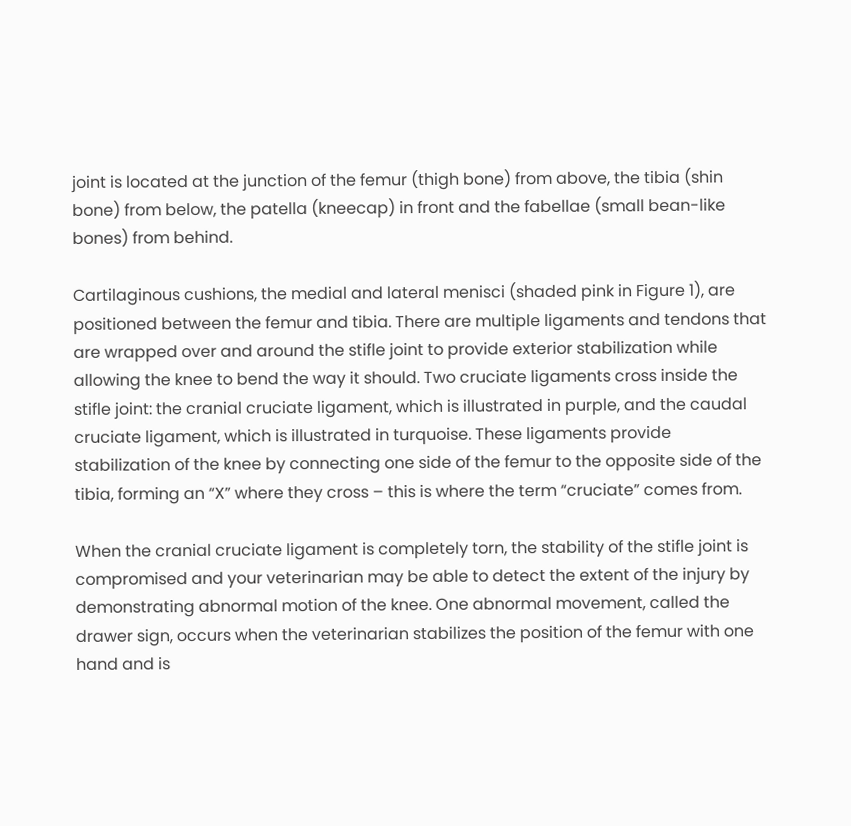joint is located at the junction of the femur (thigh bone) from above, the tibia (shin bone) from below, the patella (kneecap) in front and the fabellae (small bean-like bones) from behind.

Cartilaginous cushions, the medial and lateral menisci (shaded pink in Figure 1), are positioned between the femur and tibia. There are multiple ligaments and tendons that are wrapped over and around the stifle joint to provide exterior stabilization while allowing the knee to bend the way it should. Two cruciate ligaments cross inside the stifle joint: the cranial cruciate ligament, which is illustrated in purple, and the caudal cruciate ligament, which is illustrated in turquoise. These ligaments provide stabilization of the knee by connecting one side of the femur to the opposite side of the tibia, forming an “X” where they cross – this is where the term “cruciate” comes from.

When the cranial cruciate ligament is completely torn, the stability of the stifle joint is compromised and your veterinarian may be able to detect the extent of the injury by demonstrating abnormal motion of the knee. One abnormal movement, called the drawer sign, occurs when the veterinarian stabilizes the position of the femur with one hand and is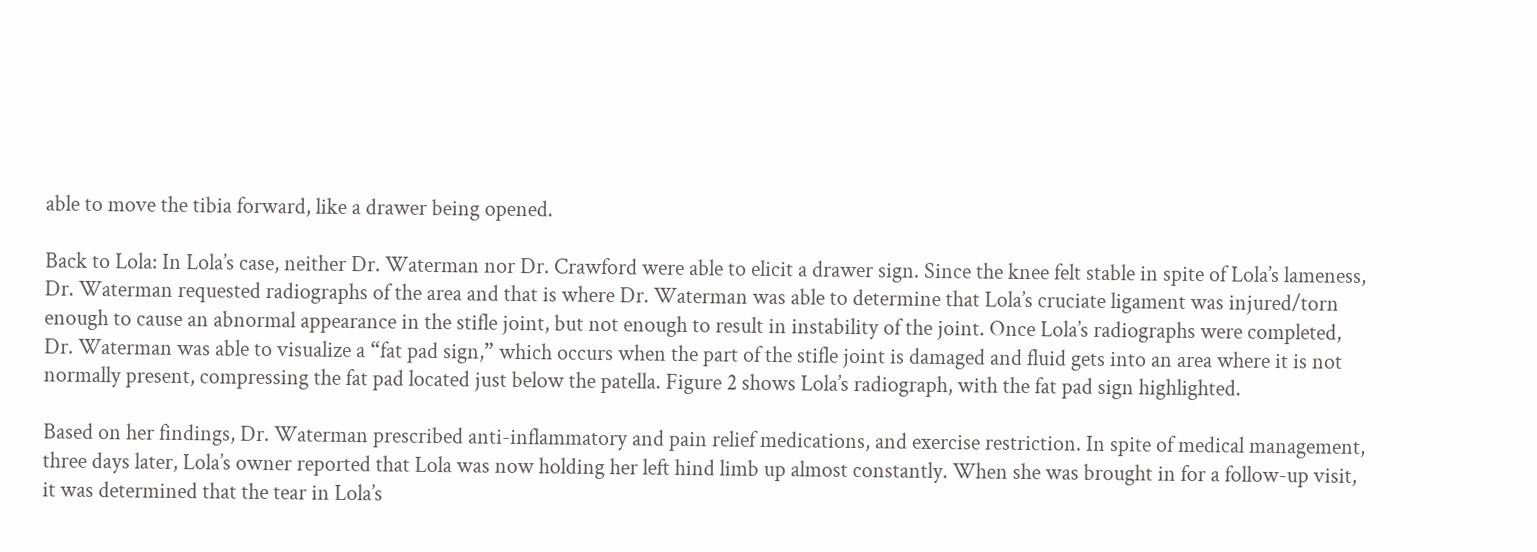able to move the tibia forward, like a drawer being opened.

Back to Lola: In Lola’s case, neither Dr. Waterman nor Dr. Crawford were able to elicit a drawer sign. Since the knee felt stable in spite of Lola’s lameness, Dr. Waterman requested radiographs of the area and that is where Dr. Waterman was able to determine that Lola’s cruciate ligament was injured/torn enough to cause an abnormal appearance in the stifle joint, but not enough to result in instability of the joint. Once Lola’s radiographs were completed, Dr. Waterman was able to visualize a “fat pad sign,” which occurs when the part of the stifle joint is damaged and fluid gets into an area where it is not normally present, compressing the fat pad located just below the patella. Figure 2 shows Lola’s radiograph, with the fat pad sign highlighted.

Based on her findings, Dr. Waterman prescribed anti-inflammatory and pain relief medications, and exercise restriction. In spite of medical management, three days later, Lola’s owner reported that Lola was now holding her left hind limb up almost constantly. When she was brought in for a follow-up visit, it was determined that the tear in Lola’s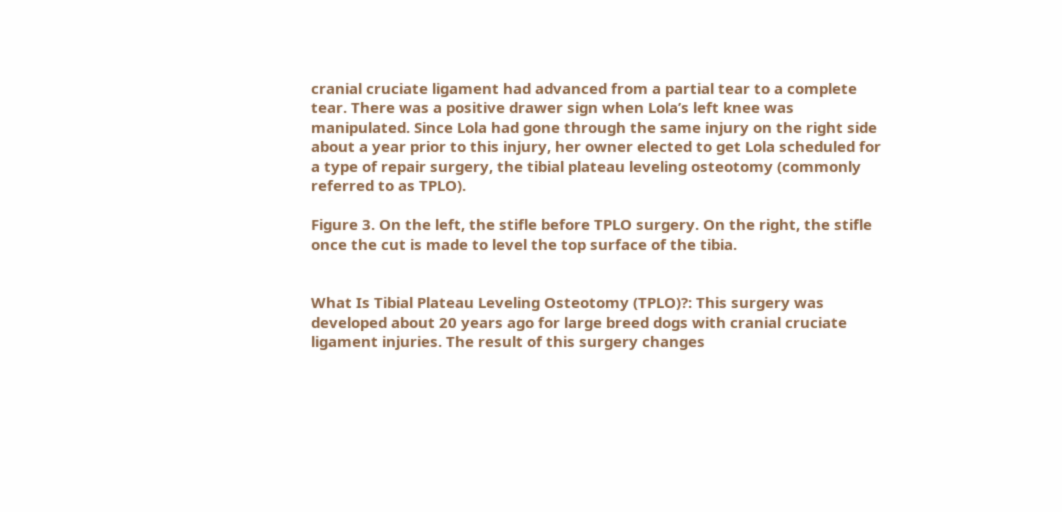cranial cruciate ligament had advanced from a partial tear to a complete tear. There was a positive drawer sign when Lola’s left knee was manipulated. Since Lola had gone through the same injury on the right side about a year prior to this injury, her owner elected to get Lola scheduled for a type of repair surgery, the tibial plateau leveling osteotomy (commonly referred to as TPLO).

Figure 3. On the left, the stifle before TPLO surgery. On the right, the stifle once the cut is made to level the top surface of the tibia.


What Is Tibial Plateau Leveling Osteotomy (TPLO)?: This surgery was developed about 20 years ago for large breed dogs with cranial cruciate ligament injuries. The result of this surgery changes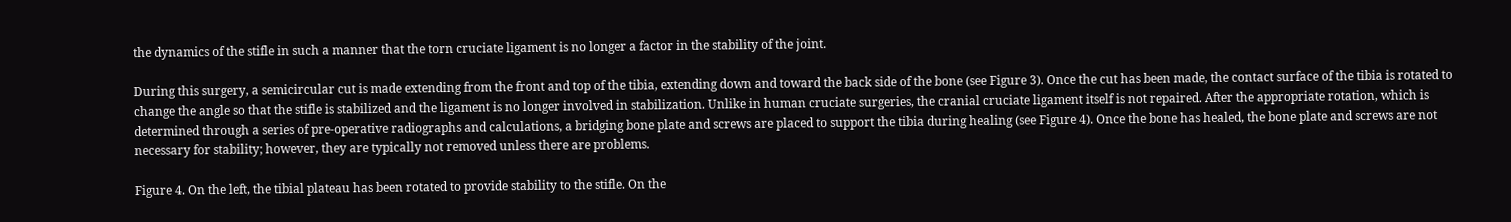the dynamics of the stifle in such a manner that the torn cruciate ligament is no longer a factor in the stability of the joint.

During this surgery, a semicircular cut is made extending from the front and top of the tibia, extending down and toward the back side of the bone (see Figure 3). Once the cut has been made, the contact surface of the tibia is rotated to change the angle so that the stifle is stabilized and the ligament is no longer involved in stabilization. Unlike in human cruciate surgeries, the cranial cruciate ligament itself is not repaired. After the appropriate rotation, which is determined through a series of pre-operative radiographs and calculations, a bridging bone plate and screws are placed to support the tibia during healing (see Figure 4). Once the bone has healed, the bone plate and screws are not necessary for stability; however, they are typically not removed unless there are problems.

Figure 4. On the left, the tibial plateau has been rotated to provide stability to the stifle. On the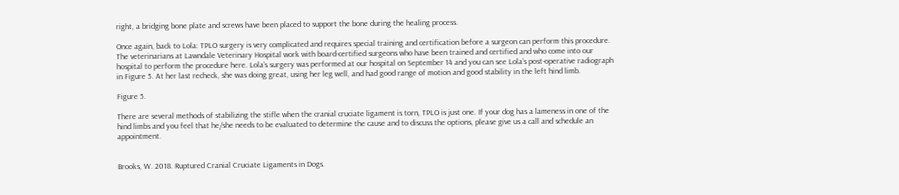right, a bridging bone plate and screws have been placed to support the bone during the healing process.

Once again, back to Lola: TPLO surgery is very complicated and requires special training and certification before a surgeon can perform this procedure. The veterinarians at Lawndale Veterinary Hospital work with board-certified surgeons who have been trained and certified and who come into our hospital to perform the procedure here. Lola’s surgery was performed at our hospital on September 14 and you can see Lola’s post-operative radiograph in Figure 5. At her last recheck, she was doing great, using her leg well, and had good range of motion and good stability in the left hind limb.

Figure 5.

There are several methods of stabilizing the stifle when the cranial cruciate ligament is torn, TPLO is just one. If your dog has a lameness in one of the hind limbs and you feel that he/she needs to be evaluated to determine the cause and to discuss the options, please give us a call and schedule an appointment.


Brooks, W. 2018. Ruptured Cranial Cruciate Ligaments in Dogs.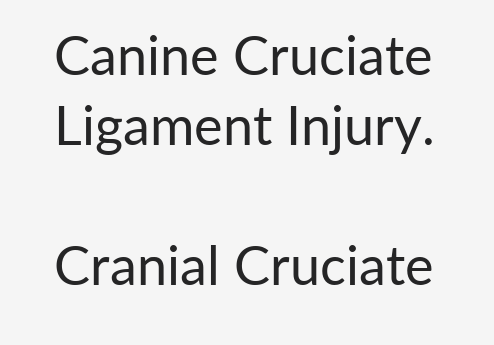Canine Cruciate Ligament Injury.

Cranial Cruciate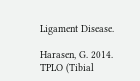Ligament Disease.

Harasen, G. 2014. TPLO (Tibial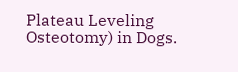Plateau Leveling Osteotomy) in Dogs.